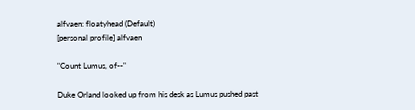alfvaen: floatyhead (Default)
[personal profile] alfvaen

"Count Lumus, of--"

Duke Orland looked up from his desk as Lumus pushed past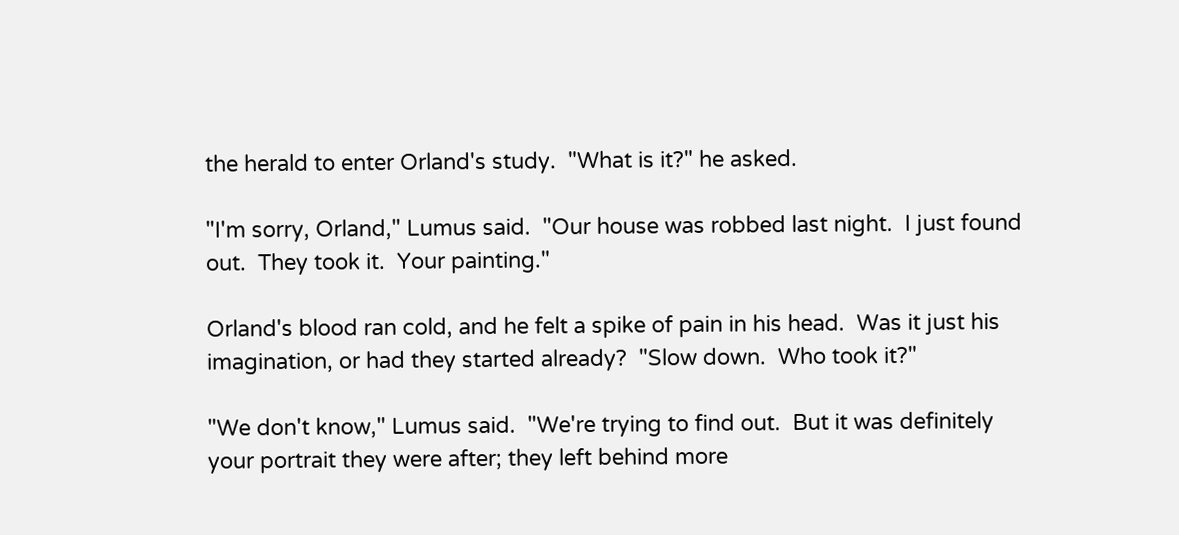the herald to enter Orland's study.  "What is it?" he asked.

"I'm sorry, Orland," Lumus said.  "Our house was robbed last night.  I just found out.  They took it.  Your painting."

Orland's blood ran cold, and he felt a spike of pain in his head.  Was it just his imagination, or had they started already?  "Slow down.  Who took it?"

"We don't know," Lumus said.  "We're trying to find out.  But it was definitely your portrait they were after; they left behind more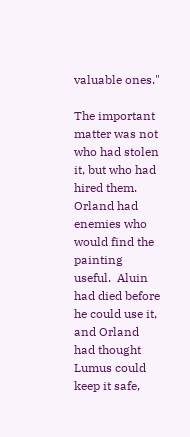valuable ones."

The important matter was not who had stolen it, but who had hired them.  Orland had enemies who would find the painting useful.  Aluin had died before he could use it, and Orland had thought Lumus could keep it safe,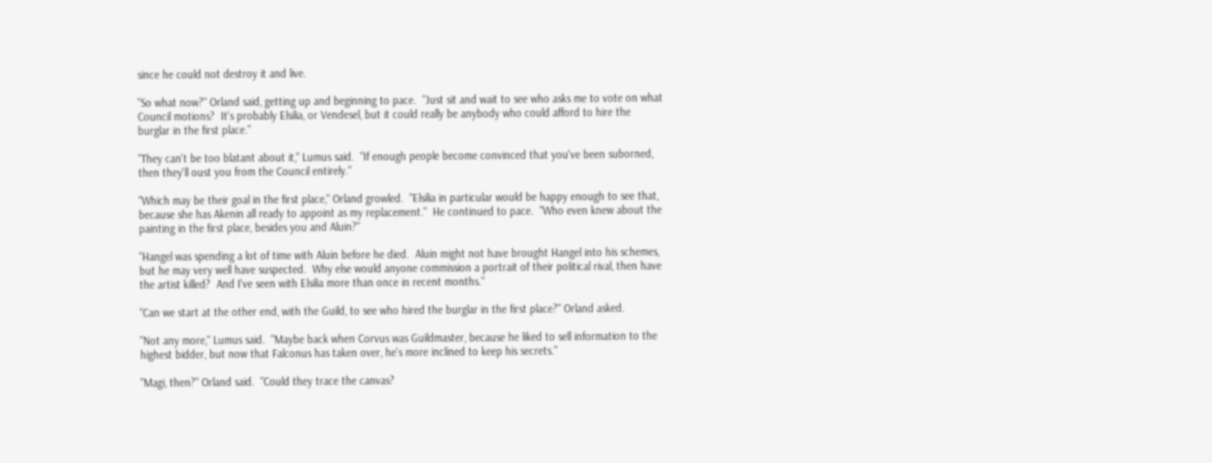since he could not destroy it and live.

"So what now?" Orland said, getting up and beginning to pace.  "Just sit and wait to see who asks me to vote on what Council motions?  It's probably Elsilia, or Vendesel, but it could really be anybody who could afford to hire the burglar in the first place."

"They can't be too blatant about it," Lumus said.  "If enough people become convinced that you've been suborned, then they'll oust you from the Council entirely."

"Which may be their goal in the first place," Orland growled.  "Elsilia in particular would be happy enough to see that, because she has Akenin all ready to appoint as my replacement."  He continued to pace.  "Who even knew about the painting in the first place, besides you and Aluin?"

"Hangel was spending a lot of time with Aluin before he died.  Aluin might not have brought Hangel into his schemes, but he may very well have suspected.  Why else would anyone commission a portrait of their political rival, then have the artist killed?  And I've seen with Elsilia more than once in recent months."

"Can we start at the other end, with the Guild, to see who hired the burglar in the first place?" Orland asked.

"Not any more," Lumus said.  "Maybe back when Corvus was Guildmaster, because he liked to sell information to the highest bidder, but now that Falconus has taken over, he's more inclined to keep his secrets."

"Magi, then?" Orland said.  "Could they trace the canvas?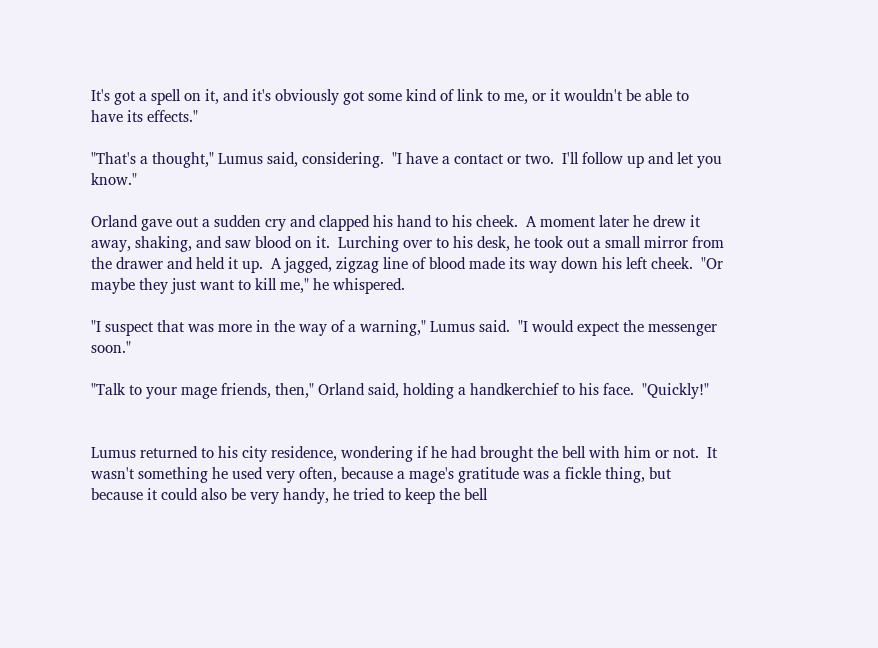It's got a spell on it, and it's obviously got some kind of link to me, or it wouldn't be able to have its effects."

"That's a thought," Lumus said, considering.  "I have a contact or two.  I'll follow up and let you know."

Orland gave out a sudden cry and clapped his hand to his cheek.  A moment later he drew it away, shaking, and saw blood on it.  Lurching over to his desk, he took out a small mirror from the drawer and held it up.  A jagged, zigzag line of blood made its way down his left cheek.  "Or maybe they just want to kill me," he whispered.

"I suspect that was more in the way of a warning," Lumus said.  "I would expect the messenger soon."

"Talk to your mage friends, then," Orland said, holding a handkerchief to his face.  "Quickly!"


Lumus returned to his city residence, wondering if he had brought the bell with him or not.  It wasn't something he used very often, because a mage's gratitude was a fickle thing, but because it could also be very handy, he tried to keep the bell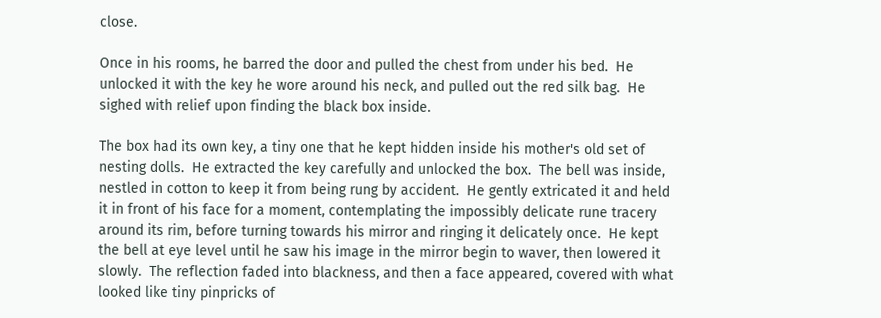close.

Once in his rooms, he barred the door and pulled the chest from under his bed.  He unlocked it with the key he wore around his neck, and pulled out the red silk bag.  He sighed with relief upon finding the black box inside.

The box had its own key, a tiny one that he kept hidden inside his mother's old set of nesting dolls.  He extracted the key carefully and unlocked the box.  The bell was inside, nestled in cotton to keep it from being rung by accident.  He gently extricated it and held it in front of his face for a moment, contemplating the impossibly delicate rune tracery around its rim, before turning towards his mirror and ringing it delicately once.  He kept the bell at eye level until he saw his image in the mirror begin to waver, then lowered it slowly.  The reflection faded into blackness, and then a face appeared, covered with what looked like tiny pinpricks of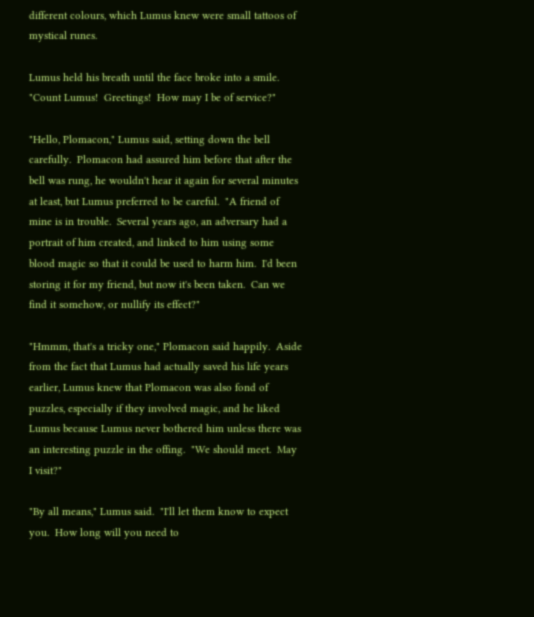different colours, which Lumus knew were small tattoos of mystical runes.

Lumus held his breath until the face broke into a smile.  "Count Lumus!  Greetings!  How may I be of service?"

"Hello, Plomacon," Lumus said, setting down the bell carefully.  Plomacon had assured him before that after the bell was rung, he wouldn't hear it again for several minutes at least, but Lumus preferred to be careful.  "A friend of mine is in trouble.  Several years ago, an adversary had a portrait of him created, and linked to him using some blood magic so that it could be used to harm him.  I'd been storing it for my friend, but now it's been taken.  Can we find it somehow, or nullify its effect?"

"Hmmm, that's a tricky one," Plomacon said happily.  Aside from the fact that Lumus had actually saved his life years earlier, Lumus knew that Plomacon was also fond of puzzles, especially if they involved magic, and he liked Lumus because Lumus never bothered him unless there was an interesting puzzle in the offing.  "We should meet.  May I visit?"

"By all means," Lumus said.  "I'll let them know to expect you.  How long will you need to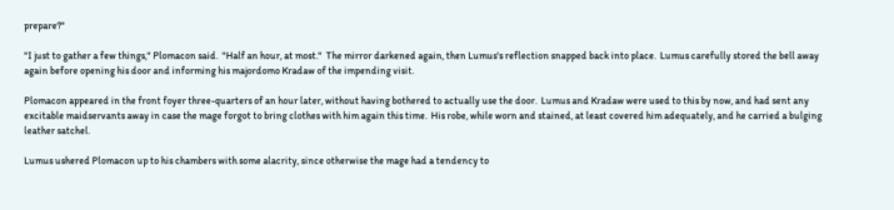prepare?"

"I just to gather a few things," Plomacon said.  "Half an hour, at most."  The mirror darkened again, then Lumus's reflection snapped back into place.  Lumus carefully stored the bell away again before opening his door and informing his majordomo Kradaw of the impending visit.

Plomacon appeared in the front foyer three-quarters of an hour later, without having bothered to actually use the door.  Lumus and Kradaw were used to this by now, and had sent any excitable maidservants away in case the mage forgot to bring clothes with him again this time.  His robe, while worn and stained, at least covered him adequately, and he carried a bulging leather satchel.

Lumus ushered Plomacon up to his chambers with some alacrity, since otherwise the mage had a tendency to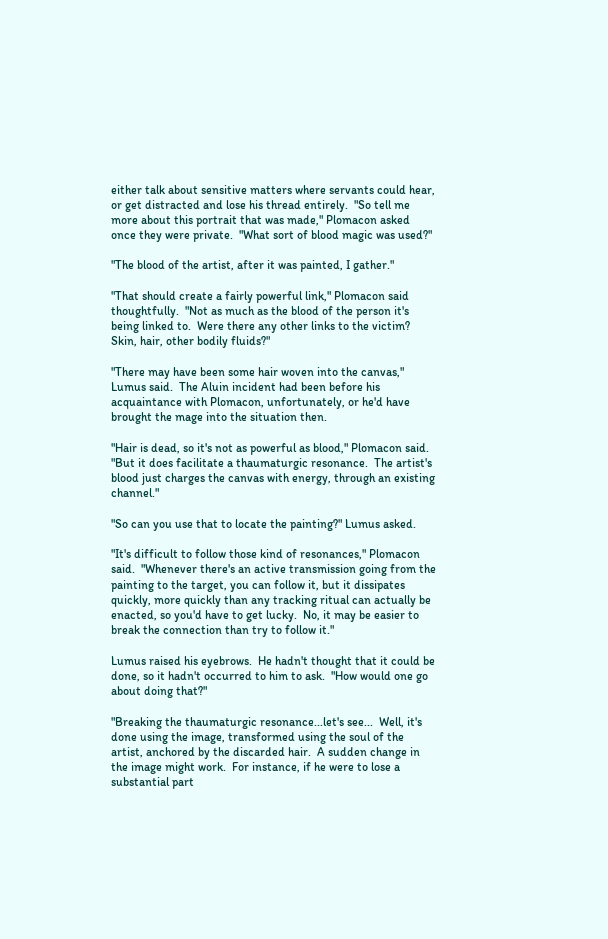either talk about sensitive matters where servants could hear, or get distracted and lose his thread entirely.  "So tell me more about this portrait that was made," Plomacon asked once they were private.  "What sort of blood magic was used?"

"The blood of the artist, after it was painted, I gather."

"That should create a fairly powerful link," Plomacon said thoughtfully.  "Not as much as the blood of the person it's being linked to.  Were there any other links to the victim?  Skin, hair, other bodily fluids?"

"There may have been some hair woven into the canvas," Lumus said.  The Aluin incident had been before his acquaintance with Plomacon, unfortunately, or he'd have brought the mage into the situation then.

"Hair is dead, so it's not as powerful as blood," Plomacon said.  "But it does facilitate a thaumaturgic resonance.  The artist's blood just charges the canvas with energy, through an existing channel."

"So can you use that to locate the painting?" Lumus asked.

"It's difficult to follow those kind of resonances," Plomacon said.  "Whenever there's an active transmission going from the painting to the target, you can follow it, but it dissipates quickly, more quickly than any tracking ritual can actually be enacted, so you'd have to get lucky.  No, it may be easier to break the connection than try to follow it."

Lumus raised his eyebrows.  He hadn't thought that it could be done, so it hadn't occurred to him to ask.  "How would one go about doing that?"

"Breaking the thaumaturgic resonance...let's see...  Well, it's done using the image, transformed using the soul of the artist, anchored by the discarded hair.  A sudden change in the image might work.  For instance, if he were to lose a substantial part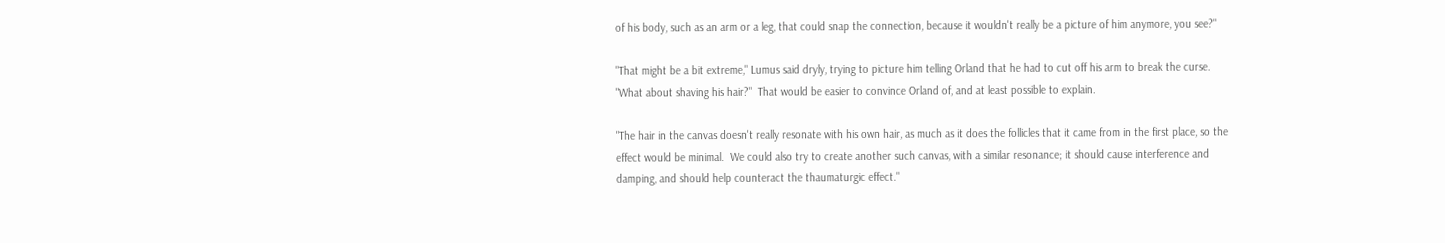of his body, such as an arm or a leg, that could snap the connection, because it wouldn't really be a picture of him anymore, you see?"

"That might be a bit extreme," Lumus said dryly, trying to picture him telling Orland that he had to cut off his arm to break the curse.  "What about shaving his hair?"  That would be easier to convince Orland of, and at least possible to explain.

"The hair in the canvas doesn't really resonate with his own hair, as much as it does the follicles that it came from in the first place, so the effect would be minimal.  We could also try to create another such canvas, with a similar resonance; it should cause interference and damping, and should help counteract the thaumaturgic effect."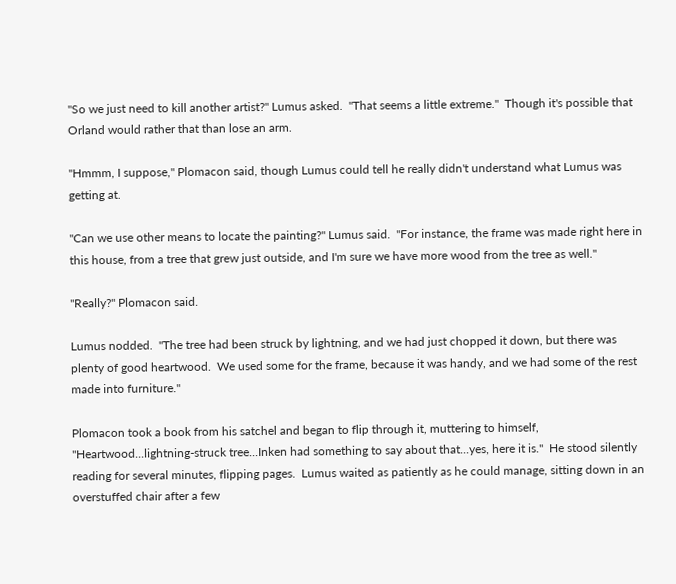"So we just need to kill another artist?" Lumus asked.  "That seems a little extreme."  Though it's possible that Orland would rather that than lose an arm.

"Hmmm, I suppose," Plomacon said, though Lumus could tell he really didn't understand what Lumus was getting at.

"Can we use other means to locate the painting?" Lumus said.  "For instance, the frame was made right here in this house, from a tree that grew just outside, and I'm sure we have more wood from the tree as well."

"Really?" Plomacon said.

Lumus nodded.  "The tree had been struck by lightning, and we had just chopped it down, but there was plenty of good heartwood.  We used some for the frame, because it was handy, and we had some of the rest made into furniture."

Plomacon took a book from his satchel and began to flip through it, muttering to himself, "Heartwood...lightning-struck tree...Inken had something to say about that...yes, here it is."  He stood silently reading for several minutes, flipping pages.  Lumus waited as patiently as he could manage, sitting down in an overstuffed chair after a few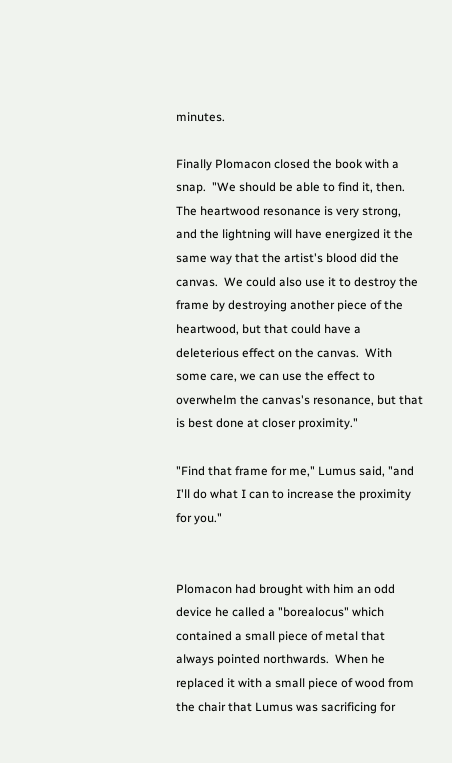minutes.

Finally Plomacon closed the book with a snap.  "We should be able to find it, then.  The heartwood resonance is very strong, and the lightning will have energized it the same way that the artist's blood did the canvas.  We could also use it to destroy the frame by destroying another piece of the heartwood, but that could have a deleterious effect on the canvas.  With some care, we can use the effect to overwhelm the canvas's resonance, but that is best done at closer proximity."

"Find that frame for me," Lumus said, "and I'll do what I can to increase the proximity for you."


Plomacon had brought with him an odd device he called a "borealocus" which contained a small piece of metal that always pointed northwards.  When he replaced it with a small piece of wood from the chair that Lumus was sacrificing for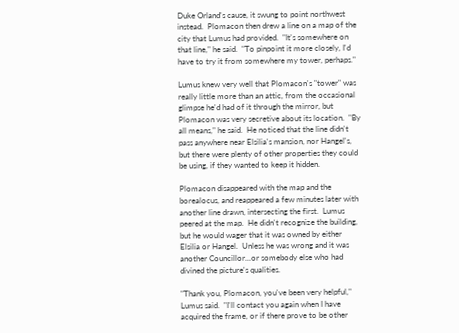Duke Orland's cause, it swung to point northwest instead.  Plomacon then drew a line on a map of the city that Lumus had provided.  "It's somewhere on that line," he said.  "To pinpoint it more closely, I'd have to try it from somewhere my tower, perhaps."

Lumus knew very well that Plomacon's "tower" was really little more than an attic, from the occasional glimpse he'd had of it through the mirror, but Plomacon was very secretive about its location.  "By all means," he said.  He noticed that the line didn't pass anywhere near Elsilia's mansion, nor Hangel's, but there were plenty of other properties they could be using, if they wanted to keep it hidden.

Plomacon disappeared with the map and the borealocus, and reappeared a few minutes later with another line drawn, intersecting the first.  Lumus peered at the map.  He didn't recognize the building, but he would wager that it was owned by either Elsilia or Hangel.  Unless he was wrong and it was another Councillor...or somebody else who had divined the picture's qualities.

"Thank you, Plomacon, you've been very helpful," Lumus said.  "I'll contact you again when I have acquired the frame, or if there prove to be other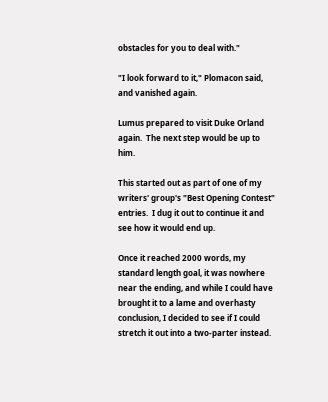obstacles for you to deal with."

"I look forward to it," Plomacon said, and vanished again.

Lumus prepared to visit Duke Orland again.  The next step would be up to him.

This started out as part of one of my writers' group's "Best Opening Contest" entries.  I dug it out to continue it and see how it would end up.

Once it reached 2000 words, my standard length goal, it was nowhere near the ending, and while I could have brought it to a lame and overhasty conclusion, I decided to see if I could stretch it out into a two-parter instead.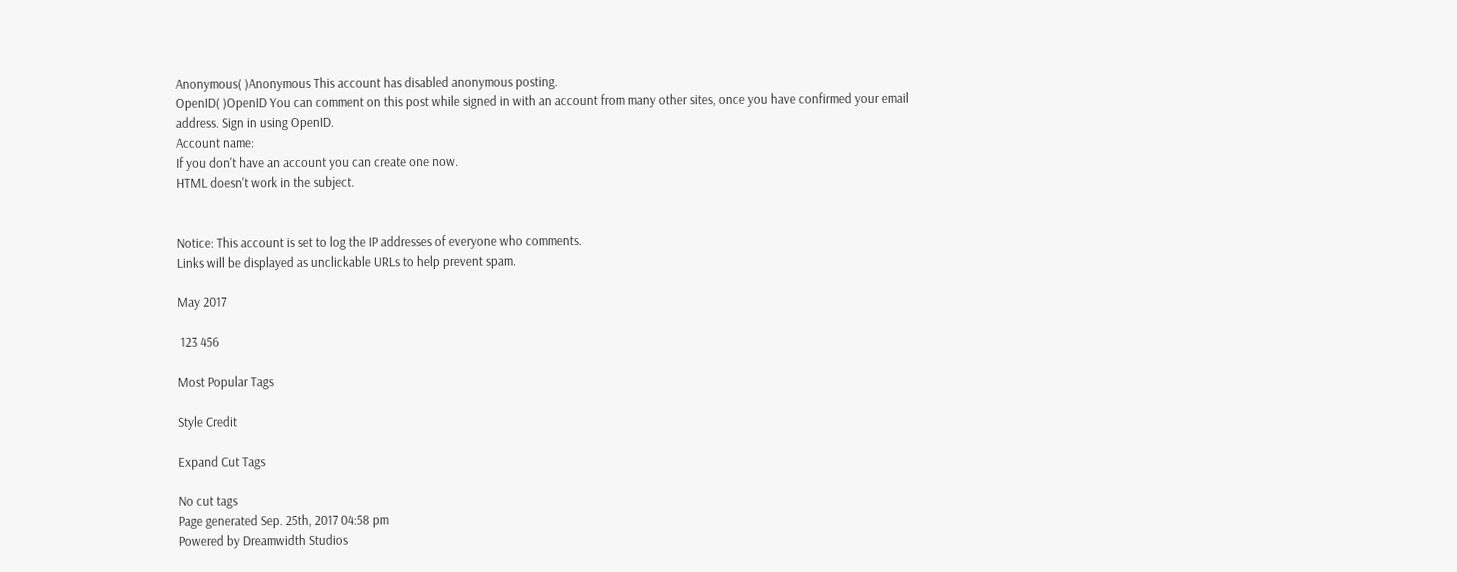Anonymous( )Anonymous This account has disabled anonymous posting.
OpenID( )OpenID You can comment on this post while signed in with an account from many other sites, once you have confirmed your email address. Sign in using OpenID.
Account name:
If you don't have an account you can create one now.
HTML doesn't work in the subject.


Notice: This account is set to log the IP addresses of everyone who comments.
Links will be displayed as unclickable URLs to help prevent spam.

May 2017

 123 456

Most Popular Tags

Style Credit

Expand Cut Tags

No cut tags
Page generated Sep. 25th, 2017 04:58 pm
Powered by Dreamwidth Studios